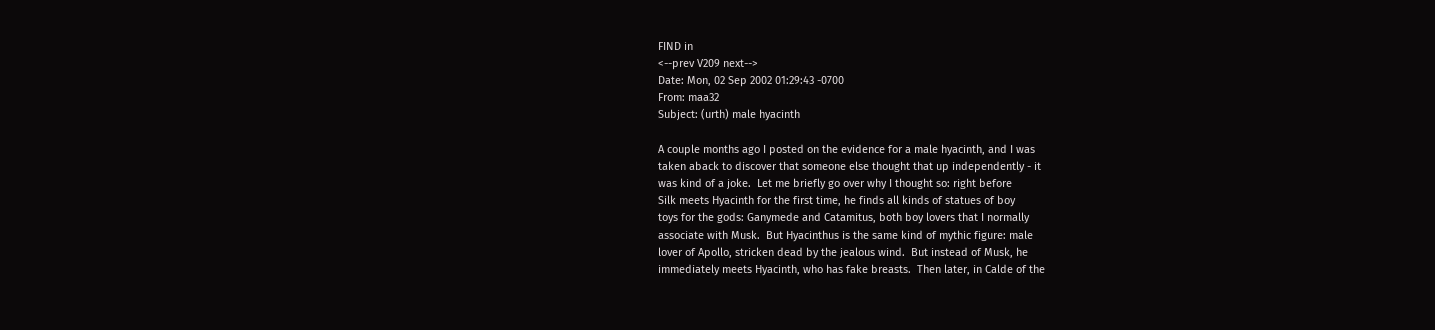FIND in
<--prev V209 next-->
Date: Mon, 02 Sep 2002 01:29:43 -0700
From: maa32
Subject: (urth) male hyacinth

A couple months ago I posted on the evidence for a male hyacinth, and I was
taken aback to discover that someone else thought that up independently - it
was kind of a joke.  Let me briefly go over why I thought so: right before
Silk meets Hyacinth for the first time, he finds all kinds of statues of boy
toys for the gods: Ganymede and Catamitus, both boy lovers that I normally
associate with Musk.  But Hyacinthus is the same kind of mythic figure: male
lover of Apollo, stricken dead by the jealous wind.  But instead of Musk, he
immediately meets Hyacinth, who has fake breasts.  Then later, in Calde of the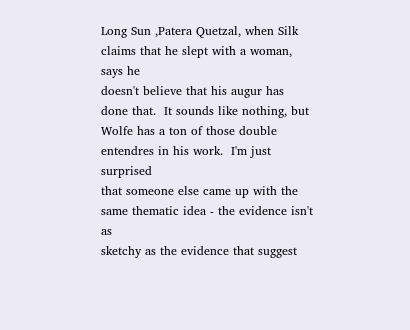Long Sun ,Patera Quetzal, when Silk claims that he slept with a woman, says he
doesn't believe that his augur has done that.  It sounds like nothing, but
Wolfe has a ton of those double entendres in his work.  I'm just surprised
that someone else came up with the same thematic idea - the evidence isn't as
sketchy as the evidence that suggest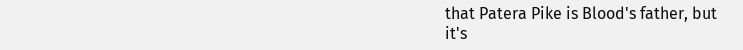that Patera Pike is Blood's father, but
it's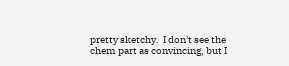pretty sketchy.  I don't see the chem part as convincing, but I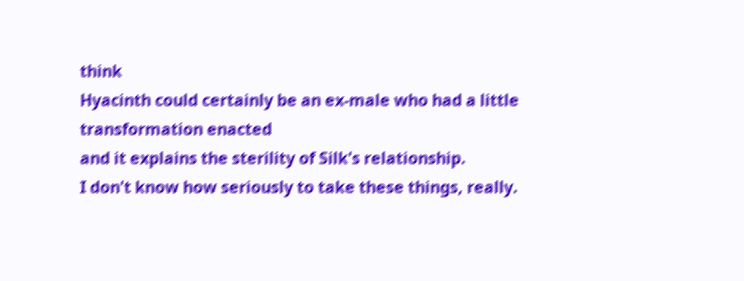think
Hyacinth could certainly be an ex-male who had a little transformation enacted
and it explains the sterility of Silk's relationship.
I don't know how seriously to take these things, really.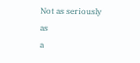Not as seriously as
a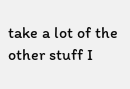take a lot of the other stuff I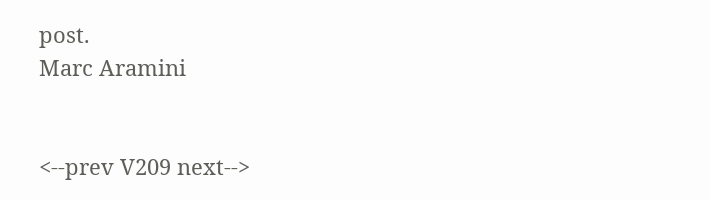post.
Marc Aramini


<--prev V209 next-->